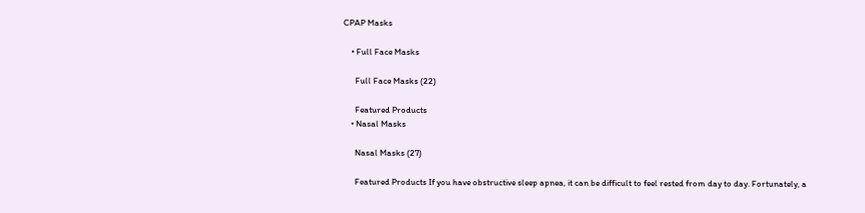CPAP Masks

    • Full Face Masks

      Full Face Masks (22)

      Featured Products
    • Nasal Masks

      Nasal Masks (27)

      Featured Products If you have obstructive sleep apnea, it can be difficult to feel rested from day to day. Fortunately, a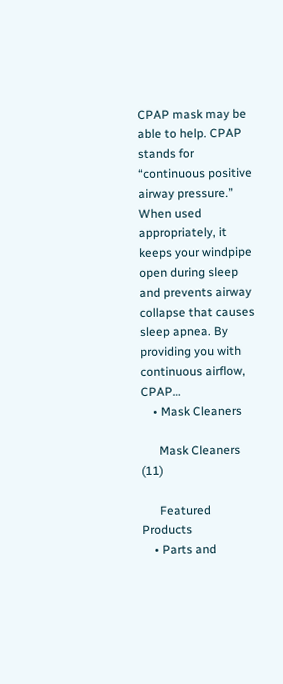CPAP mask may be able to help. CPAP stands for “continuous positive airway pressure.” When used appropriately, it keeps your windpipe open during sleep and prevents airway collapse that causes sleep apnea. By providing you with continuous airflow, CPAP…
    • Mask Cleaners

      Mask Cleaners (11)

      Featured Products
    • Parts and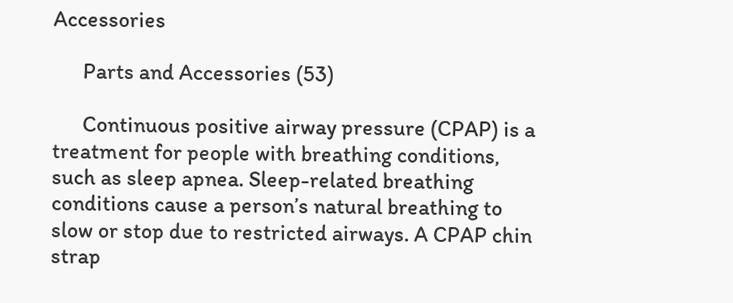Accessories

      Parts and Accessories (53)

      Continuous positive airway pressure (CPAP) is a treatment for people with breathing conditions, such as sleep apnea. Sleep-related breathing conditions cause a person’s natural breathing to slow or stop due to restricted airways. A CPAP chin strap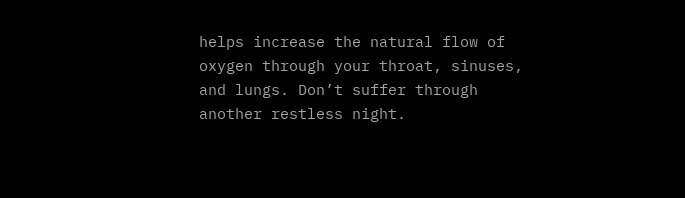helps increase the natural flow of oxygen through your throat, sinuses, and lungs. Don’t suffer through another restless night.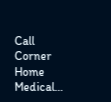Call Corner Home Medical…